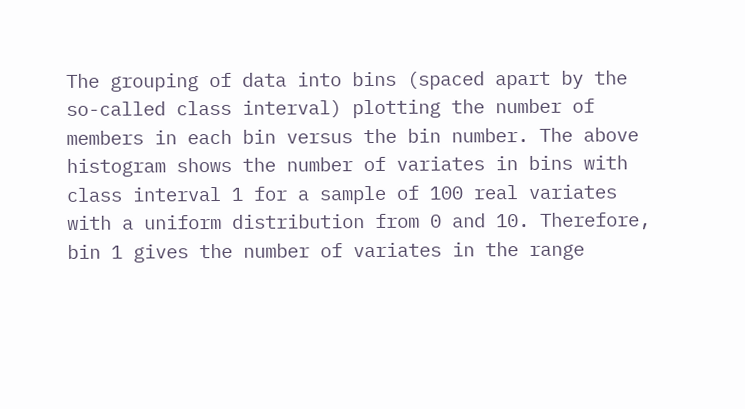The grouping of data into bins (spaced apart by the so-called class interval) plotting the number of members in each bin versus the bin number. The above histogram shows the number of variates in bins with class interval 1 for a sample of 100 real variates with a uniform distribution from 0 and 10. Therefore, bin 1 gives the number of variates in the range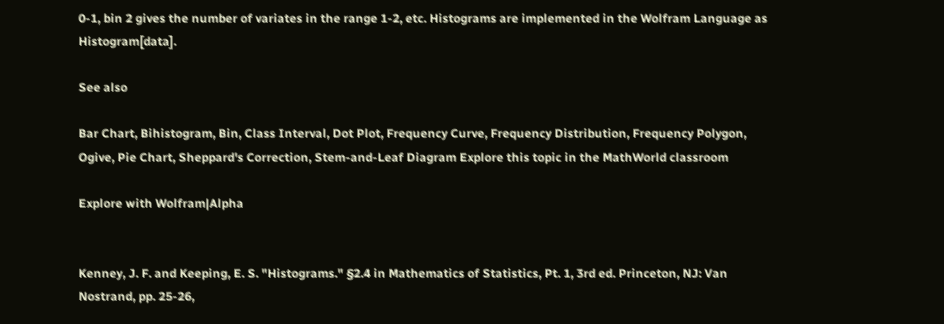0-1, bin 2 gives the number of variates in the range 1-2, etc. Histograms are implemented in the Wolfram Language as Histogram[data].

See also

Bar Chart, Bihistogram, Bin, Class Interval, Dot Plot, Frequency Curve, Frequency Distribution, Frequency Polygon, Ogive, Pie Chart, Sheppard's Correction, Stem-and-Leaf Diagram Explore this topic in the MathWorld classroom

Explore with Wolfram|Alpha


Kenney, J. F. and Keeping, E. S. "Histograms." §2.4 in Mathematics of Statistics, Pt. 1, 3rd ed. Princeton, NJ: Van Nostrand, pp. 25-26,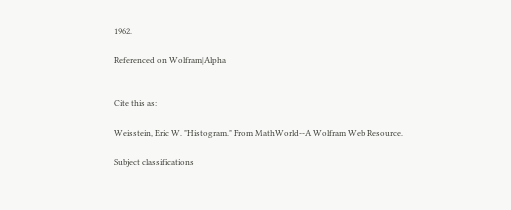1962.

Referenced on Wolfram|Alpha


Cite this as:

Weisstein, Eric W. "Histogram." From MathWorld--A Wolfram Web Resource.

Subject classifications